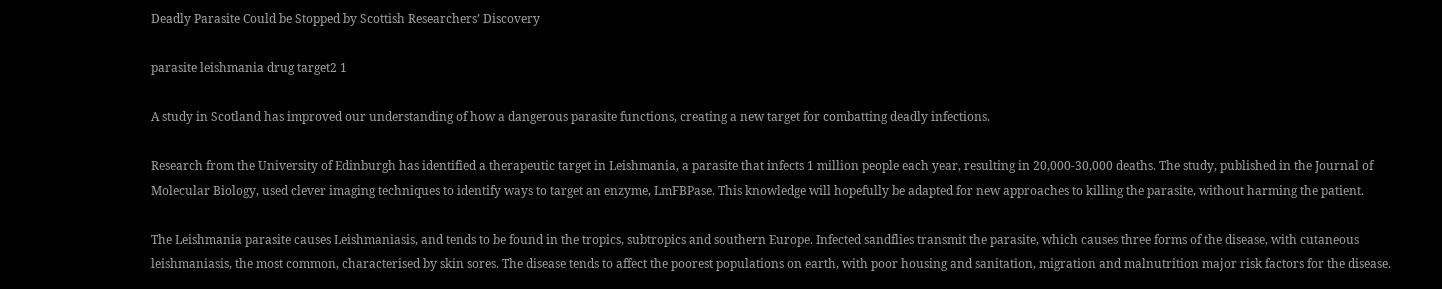Deadly Parasite Could be Stopped by Scottish Researchers’ Discovery

parasite leishmania drug target2 1

A study in Scotland has improved our understanding of how a dangerous parasite functions, creating a new target for combatting deadly infections.

Research from the University of Edinburgh has identified a therapeutic target in Leishmania, a parasite that infects 1 million people each year, resulting in 20,000-30,000 deaths. The study, published in the Journal of Molecular Biology, used clever imaging techniques to identify ways to target an enzyme, LmFBPase. This knowledge will hopefully be adapted for new approaches to killing the parasite, without harming the patient.

The Leishmania parasite causes Leishmaniasis, and tends to be found in the tropics, subtropics and southern Europe. Infected sandflies transmit the parasite, which causes three forms of the disease, with cutaneous leishmaniasis, the most common, characterised by skin sores. The disease tends to affect the poorest populations on earth, with poor housing and sanitation, migration and malnutrition major risk factors for the disease.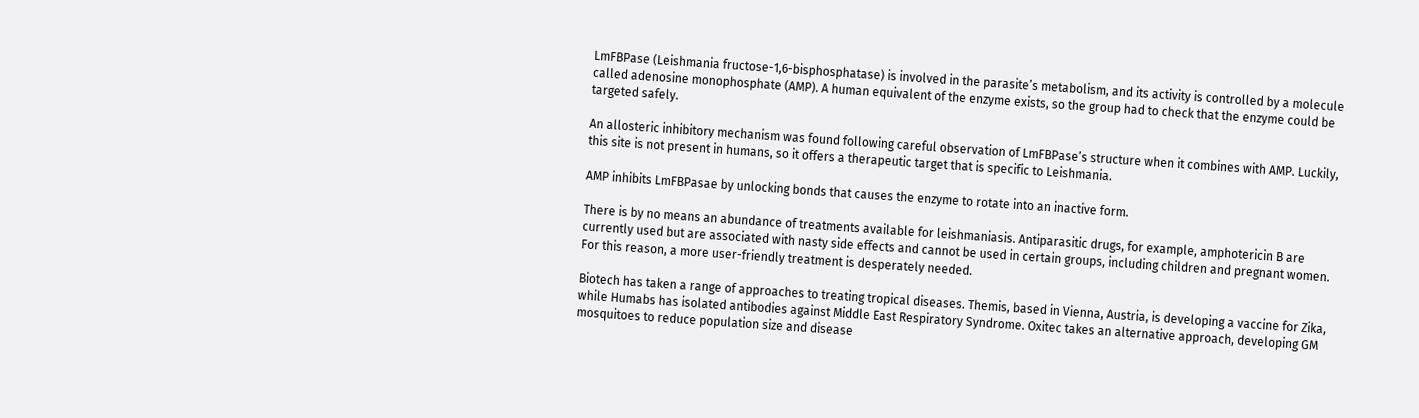LmFBPase (Leishmania fructose-1,6-bisphosphatase) is involved in the parasite’s metabolism, and its activity is controlled by a molecule called adenosine monophosphate (AMP). A human equivalent of the enzyme exists, so the group had to check that the enzyme could be targeted safely.

An allosteric inhibitory mechanism was found following careful observation of LmFBPase’s structure when it combines with AMP. Luckily, this site is not present in humans, so it offers a therapeutic target that is specific to Leishmania.

AMP inhibits LmFBPasae by unlocking bonds that causes the enzyme to rotate into an inactive form.

There is by no means an abundance of treatments available for leishmaniasis. Antiparasitic drugs, for example, amphotericin B are currently used but are associated with nasty side effects and cannot be used in certain groups, including children and pregnant women. For this reason, a more user-friendly treatment is desperately needed.

Biotech has taken a range of approaches to treating tropical diseases. Themis, based in Vienna, Austria, is developing a vaccine for Zika, while Humabs has isolated antibodies against Middle East Respiratory Syndrome. Oxitec takes an alternative approach, developing GM mosquitoes to reduce population size and disease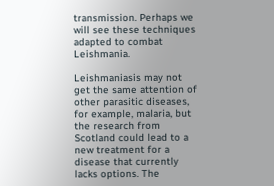transmission. Perhaps we will see these techniques adapted to combat Leishmania.

Leishmaniasis may not get the same attention of other parasitic diseases, for example, malaria, but the research from Scotland could lead to a new treatment for a disease that currently lacks options. The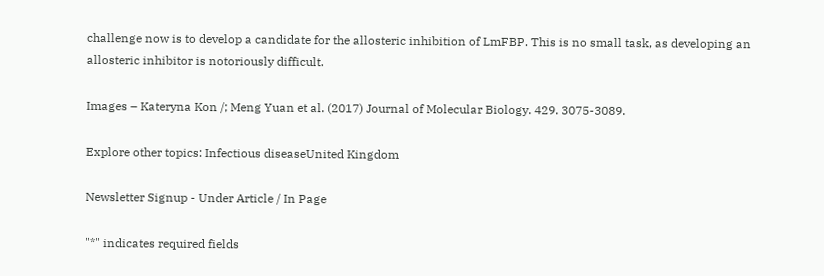challenge now is to develop a candidate for the allosteric inhibition of LmFBP. This is no small task, as developing an allosteric inhibitor is notoriously difficult.

Images – Kateryna Kon /; Meng Yuan et al. (2017) Journal of Molecular Biology. 429. 3075-3089.

Explore other topics: Infectious diseaseUnited Kingdom

Newsletter Signup - Under Article / In Page

"*" indicates required fields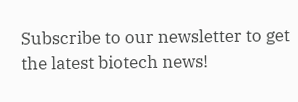Subscribe to our newsletter to get the latest biotech news!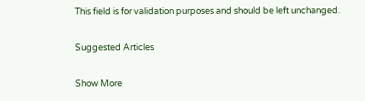This field is for validation purposes and should be left unchanged.

Suggested Articles

Show More